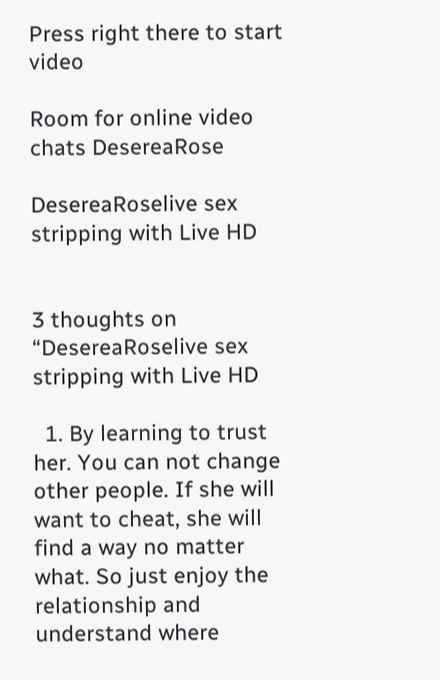Press right there to start video

Room for online video chats DesereaRose

DesereaRoselive sex stripping with Live HD


3 thoughts on “DesereaRoselive sex stripping with Live HD

  1. By learning to trust her. You can not change other people. If she will want to cheat, she will find a way no matter what. So just enjoy the relationship and understand where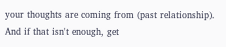your thoughts are coming from (past relationship). And if that isn't enough, get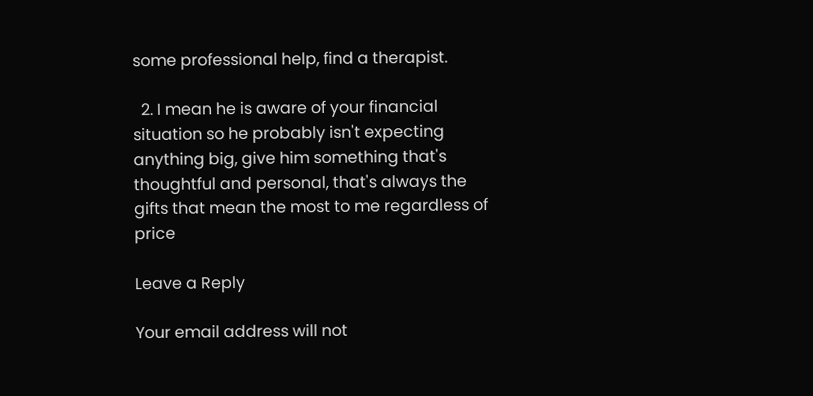some professional help, find a therapist.

  2. I mean he is aware of your financial situation so he probably isn't expecting anything big, give him something that's thoughtful and personal, that's always the gifts that mean the most to me regardless of price

Leave a Reply

Your email address will not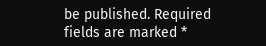be published. Required fields are marked *